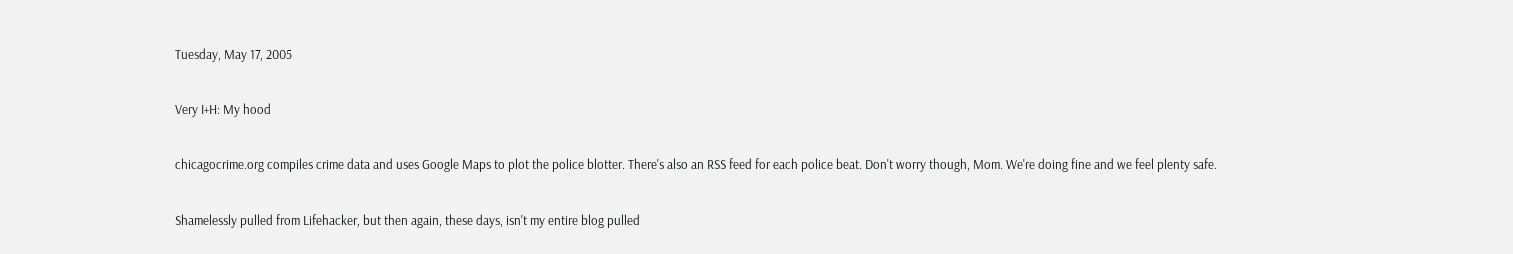Tuesday, May 17, 2005

Very I+H: My hood

chicagocrime.org compiles crime data and uses Google Maps to plot the police blotter. There's also an RSS feed for each police beat. Don't worry though, Mom. We're doing fine and we feel plenty safe.

Shamelessly pulled from Lifehacker, but then again, these days, isn't my entire blog pulled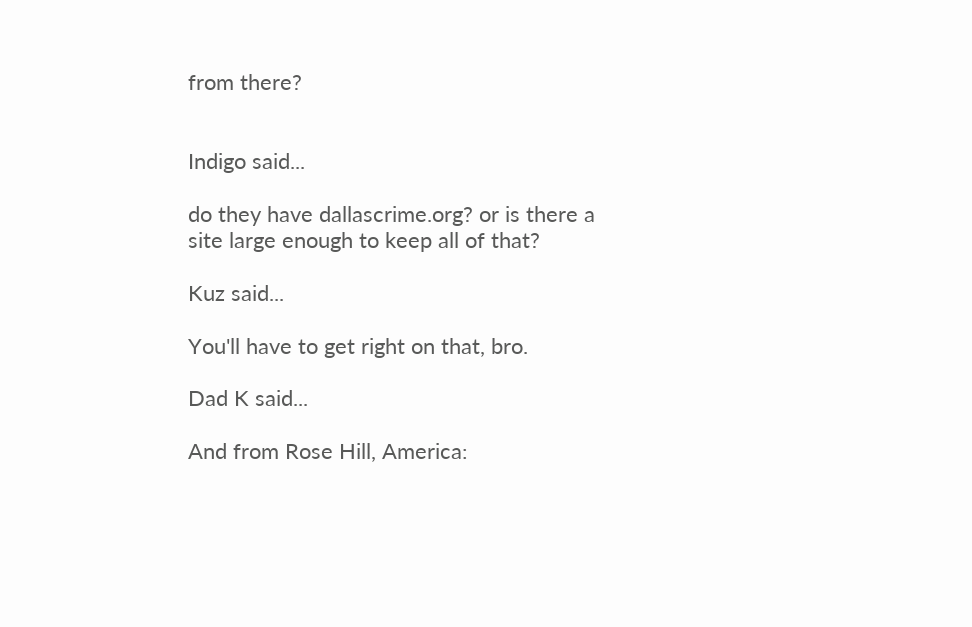from there?


Indigo said...

do they have dallascrime.org? or is there a site large enough to keep all of that?

Kuz said...

You'll have to get right on that, bro.

Dad K said...

And from Rose Hill, America: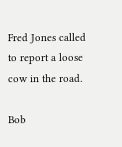Fred Jones called to report a loose cow in the road.

Bob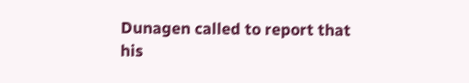Dunagen called to report that his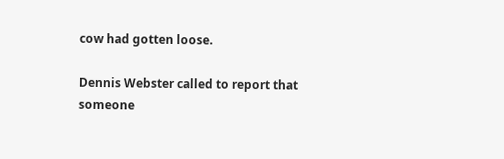cow had gotten loose.

Dennis Webster called to report that someone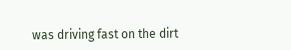was driving fast on the dirt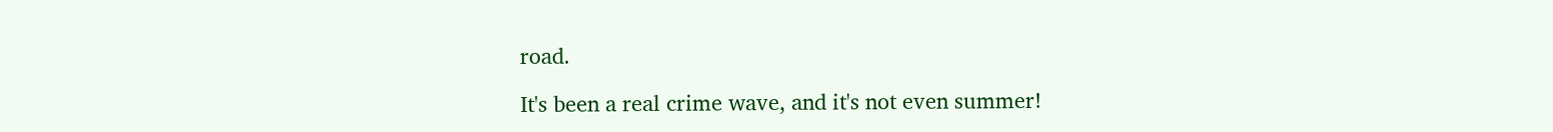road.

It's been a real crime wave, and it's not even summer!